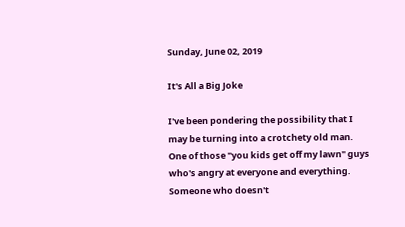Sunday, June 02, 2019

It's All a Big Joke

I've been pondering the possibility that I may be turning into a crotchety old man. One of those "you kids get off my lawn" guys who's angry at everyone and everything. Someone who doesn't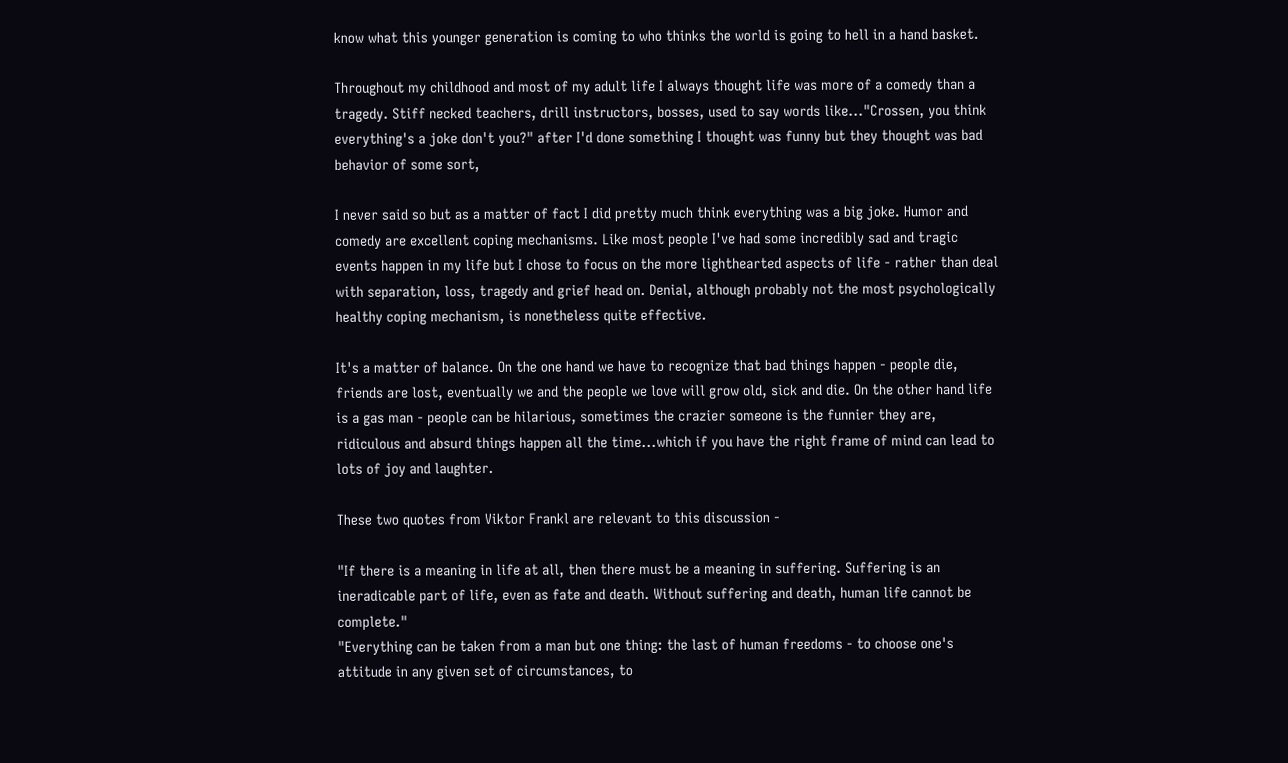know what this younger generation is coming to who thinks the world is going to hell in a hand basket.

Throughout my childhood and most of my adult life I always thought life was more of a comedy than a tragedy. Stiff necked teachers, drill instructors, bosses, used to say words like..."Crossen, you think everything's a joke don't you?" after I'd done something I thought was funny but they thought was bad behavior of some sort,

I never said so but as a matter of fact I did pretty much think everything was a big joke. Humor and comedy are excellent coping mechanisms. Like most people I've had some incredibly sad and tragic events happen in my life but I chose to focus on the more lighthearted aspects of life - rather than deal with separation, loss, tragedy and grief head on. Denial, although probably not the most psychologically healthy coping mechanism, is nonetheless quite effective.

It's a matter of balance. On the one hand we have to recognize that bad things happen - people die, friends are lost, eventually we and the people we love will grow old, sick and die. On the other hand life is a gas man - people can be hilarious, sometimes the crazier someone is the funnier they are, ridiculous and absurd things happen all the time...which if you have the right frame of mind can lead to lots of joy and laughter.

These two quotes from Viktor Frankl are relevant to this discussion -

"If there is a meaning in life at all, then there must be a meaning in suffering. Suffering is an ineradicable part of life, even as fate and death. Without suffering and death, human life cannot be complete."
"Everything can be taken from a man but one thing: the last of human freedoms - to choose one's attitude in any given set of circumstances, to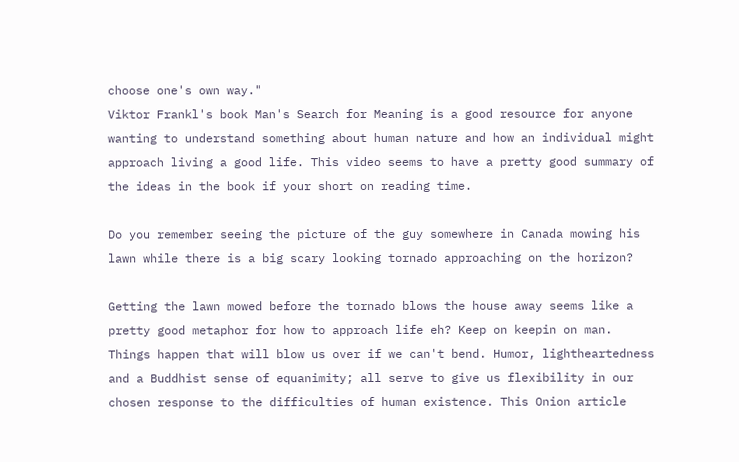choose one's own way."
Viktor Frankl's book Man's Search for Meaning is a good resource for anyone wanting to understand something about human nature and how an individual might approach living a good life. This video seems to have a pretty good summary of the ideas in the book if your short on reading time.

Do you remember seeing the picture of the guy somewhere in Canada mowing his lawn while there is a big scary looking tornado approaching on the horizon?

Getting the lawn mowed before the tornado blows the house away seems like a pretty good metaphor for how to approach life eh? Keep on keepin on man. Things happen that will blow us over if we can't bend. Humor, lightheartedness and a Buddhist sense of equanimity; all serve to give us flexibility in our chosen response to the difficulties of human existence. This Onion article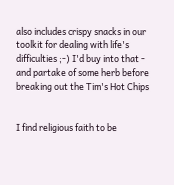also includes crispy snacks in our toolkit for dealing with life's difficulties ;-) I'd buy into that - and partake of some herb before breaking out the Tim's Hot Chips


I find religious faith to be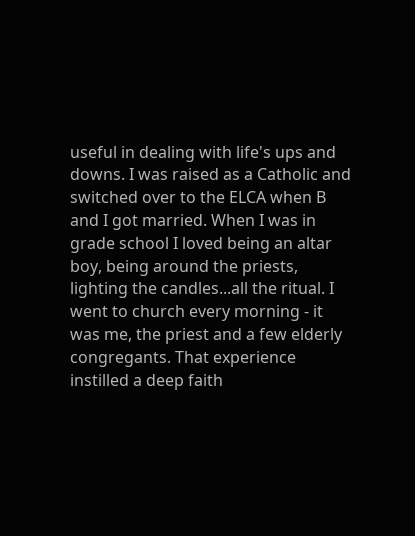useful in dealing with life's ups and downs. I was raised as a Catholic and switched over to the ELCA when B and I got married. When I was in grade school I loved being an altar boy, being around the priests, lighting the candles...all the ritual. I went to church every morning - it was me, the priest and a few elderly congregants. That experience instilled a deep faith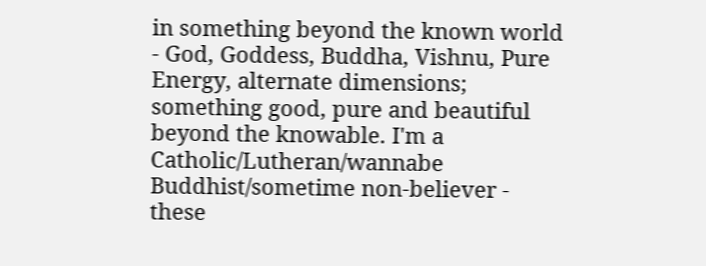in something beyond the known world - God, Goddess, Buddha, Vishnu, Pure Energy, alternate dimensions; something good, pure and beautiful beyond the knowable. I'm a Catholic/Lutheran/wannabe Buddhist/sometime non-believer - these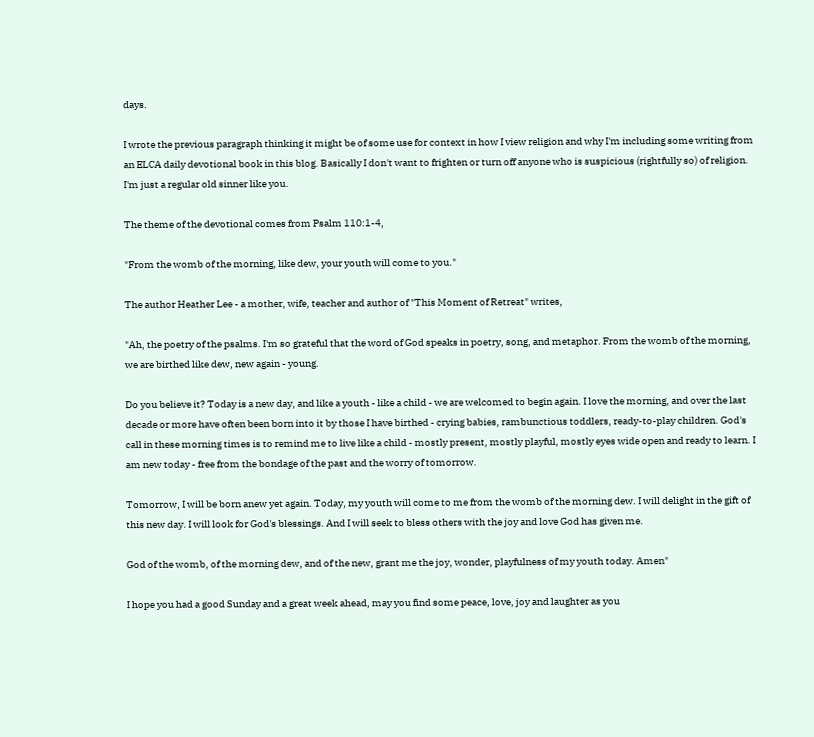days.

I wrote the previous paragraph thinking it might be of some use for context in how I view religion and why I'm including some writing from an ELCA daily devotional book in this blog. Basically I don't want to frighten or turn off anyone who is suspicious (rightfully so) of religion. I'm just a regular old sinner like you.

The theme of the devotional comes from Psalm 110:1-4,

"From the womb of the morning, like dew, your youth will come to you."

The author Heather Lee - a mother, wife, teacher and author of "This Moment of Retreat" writes,

"Ah, the poetry of the psalms. I'm so grateful that the word of God speaks in poetry, song, and metaphor. From the womb of the morning, we are birthed like dew, new again - young.

Do you believe it? Today is a new day, and like a youth - like a child - we are welcomed to begin again. I love the morning, and over the last decade or more have often been born into it by those I have birthed - crying babies, rambunctious toddlers, ready-to-play children. God's call in these morning times is to remind me to live like a child - mostly present, mostly playful, mostly eyes wide open and ready to learn. I am new today - free from the bondage of the past and the worry of tomorrow.

Tomorrow, I will be born anew yet again. Today, my youth will come to me from the womb of the morning dew. I will delight in the gift of this new day. I will look for God's blessings. And I will seek to bless others with the joy and love God has given me.

God of the womb, of the morning dew, and of the new, grant me the joy, wonder, playfulness of my youth today. Amen"

I hope you had a good Sunday and a great week ahead, may you find some peace, love, joy and laughter as you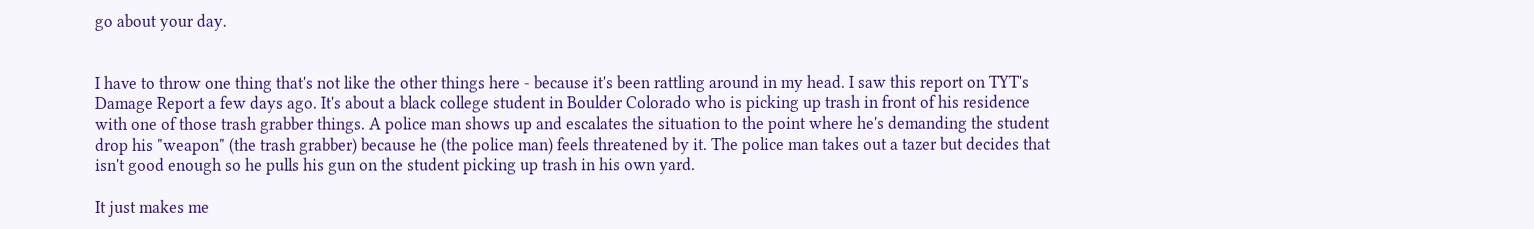go about your day.


I have to throw one thing that's not like the other things here - because it's been rattling around in my head. I saw this report on TYT's Damage Report a few days ago. It's about a black college student in Boulder Colorado who is picking up trash in front of his residence with one of those trash grabber things. A police man shows up and escalates the situation to the point where he's demanding the student drop his "weapon" (the trash grabber) because he (the police man) feels threatened by it. The police man takes out a tazer but decides that isn't good enough so he pulls his gun on the student picking up trash in his own yard.

It just makes me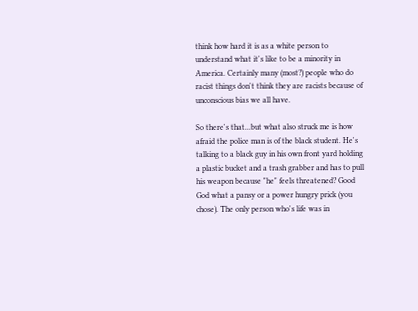think how hard it is as a white person to understand what it's like to be a minority in America. Certainly many (most?) people who do racist things don't think they are racists because of unconscious bias we all have.

So there's that...but what also struck me is how afraid the police man is of the black student. He's talking to a black guy in his own front yard holding a plastic bucket and a trash grabber and has to pull his weapon because "he" feels threatened? Good God what a pansy or a power hungry prick (you chose). The only person who's life was in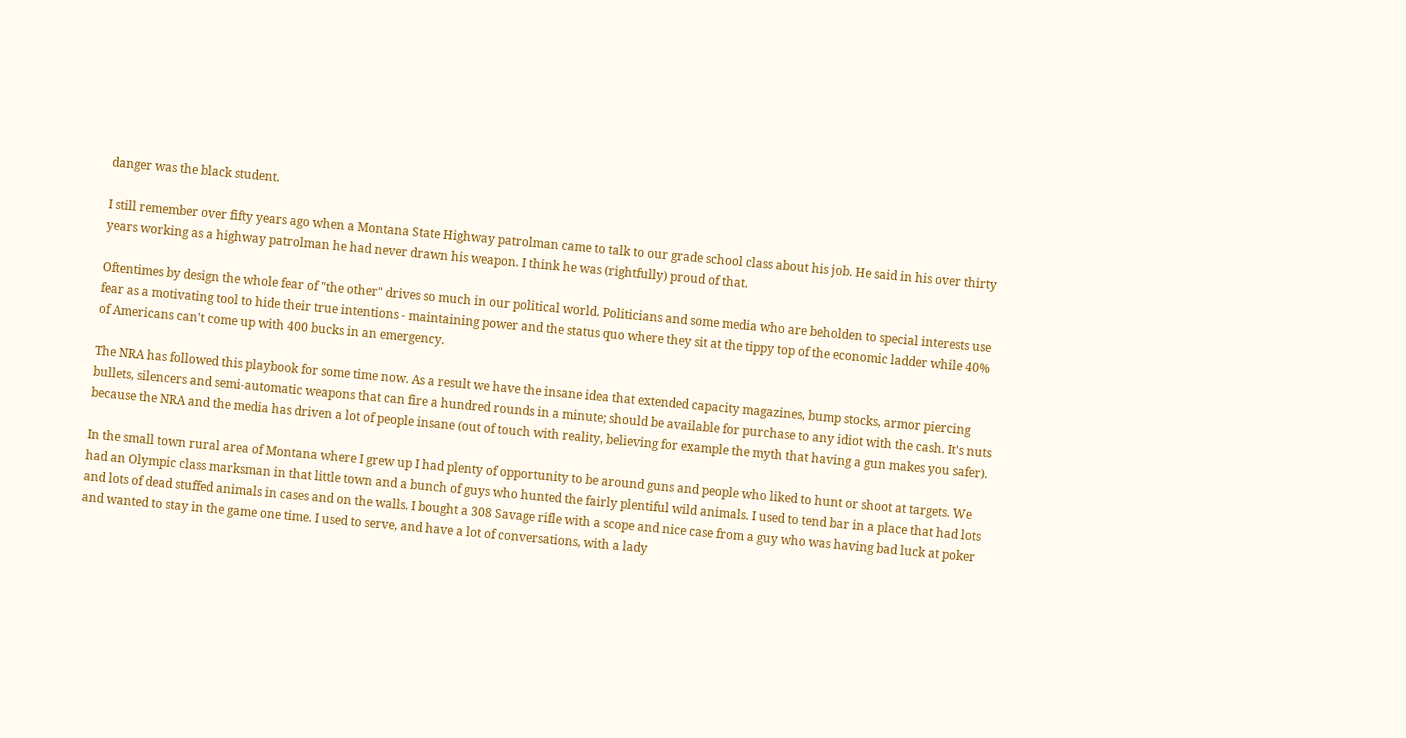danger was the black student.

I still remember over fifty years ago when a Montana State Highway patrolman came to talk to our grade school class about his job. He said in his over thirty years working as a highway patrolman he had never drawn his weapon. I think he was (rightfully) proud of that.

Oftentimes by design the whole fear of "the other" drives so much in our political world. Politicians and some media who are beholden to special interests use fear as a motivating tool to hide their true intentions - maintaining power and the status quo where they sit at the tippy top of the economic ladder while 40% of Americans can't come up with 400 bucks in an emergency.

The NRA has followed this playbook for some time now. As a result we have the insane idea that extended capacity magazines, bump stocks, armor piercing bullets, silencers and semi-automatic weapons that can fire a hundred rounds in a minute; should be available for purchase to any idiot with the cash. It's nuts because the NRA and the media has driven a lot of people insane (out of touch with reality, believing for example the myth that having a gun makes you safer).

In the small town rural area of Montana where I grew up I had plenty of opportunity to be around guns and people who liked to hunt or shoot at targets. We had an Olympic class marksman in that little town and a bunch of guys who hunted the fairly plentiful wild animals. I used to tend bar in a place that had lots and lots of dead stuffed animals in cases and on the walls. I bought a 308 Savage rifle with a scope and nice case from a guy who was having bad luck at poker and wanted to stay in the game one time. I used to serve, and have a lot of conversations, with a lady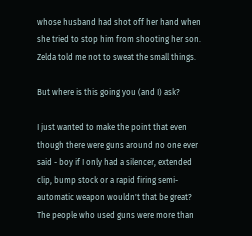whose husband had shot off her hand when she tried to stop him from shooting her son. Zelda told me not to sweat the small things.

But where is this going you (and I) ask?

I just wanted to make the point that even though there were guns around no one ever said - boy if I only had a silencer, extended clip, bump stock or a rapid firing semi-automatic weapon wouldn't that be great? The people who used guns were more than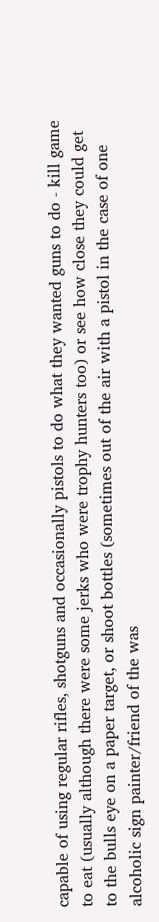capable of using regular rifles, shotguns and occasionally pistols to do what they wanted guns to do - kill game to eat (usually although there were some jerks who were trophy hunters too) or see how close they could get to the bulls eye on a paper target, or shoot bottles (sometimes out of the air with a pistol in the case of one alcoholic sign painter/friend of the was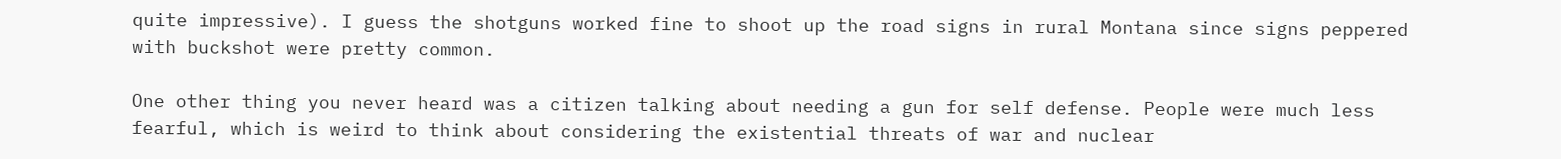quite impressive). I guess the shotguns worked fine to shoot up the road signs in rural Montana since signs peppered with buckshot were pretty common.

One other thing you never heard was a citizen talking about needing a gun for self defense. People were much less fearful, which is weird to think about considering the existential threats of war and nuclear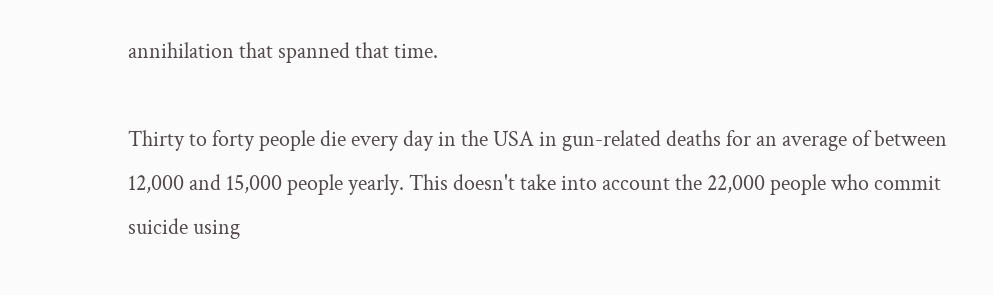annihilation that spanned that time.

Thirty to forty people die every day in the USA in gun-related deaths for an average of between 12,000 and 15,000 people yearly. This doesn't take into account the 22,000 people who commit suicide using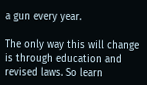a gun every year.

The only way this will change is through education and revised laws. So learn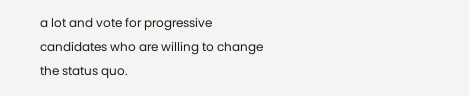a lot and vote for progressive candidates who are willing to change the status quo.